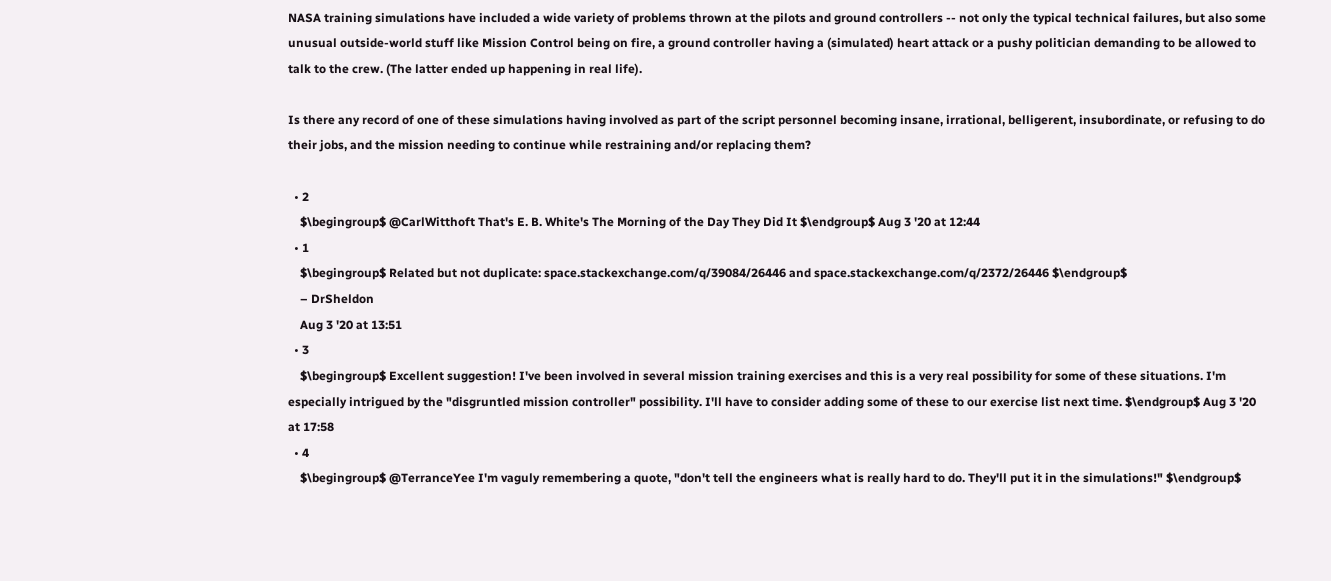NASA training simulations have included a wide variety of problems thrown at the pilots and ground controllers -- not only the typical technical failures, but also some unusual outside-world stuff like Mission Control being on fire, a ground controller having a (simulated) heart attack or a pushy politician demanding to be allowed to talk to the crew. (The latter ended up happening in real life).

Is there any record of one of these simulations having involved as part of the script personnel becoming insane, irrational, belligerent, insubordinate, or refusing to do their jobs, and the mission needing to continue while restraining and/or replacing them?

  • 2
    $\begingroup$ @CarlWitthoft That's E. B. White's The Morning of the Day They Did It $\endgroup$ Aug 3 '20 at 12:44
  • 1
    $\begingroup$ Related but not duplicate: space.stackexchange.com/q/39084/26446 and space.stackexchange.com/q/2372/26446 $\endgroup$
    – DrSheldon
    Aug 3 '20 at 13:51
  • 3
    $\begingroup$ Excellent suggestion! I've been involved in several mission training exercises and this is a very real possibility for some of these situations. I'm especially intrigued by the "disgruntled mission controller" possibility. I'll have to consider adding some of these to our exercise list next time. $\endgroup$ Aug 3 '20 at 17:58
  • 4
    $\begingroup$ @TerranceYee I'm vaguly remembering a quote, "don't tell the engineers what is really hard to do. They'll put it in the simulations!" $\endgroup$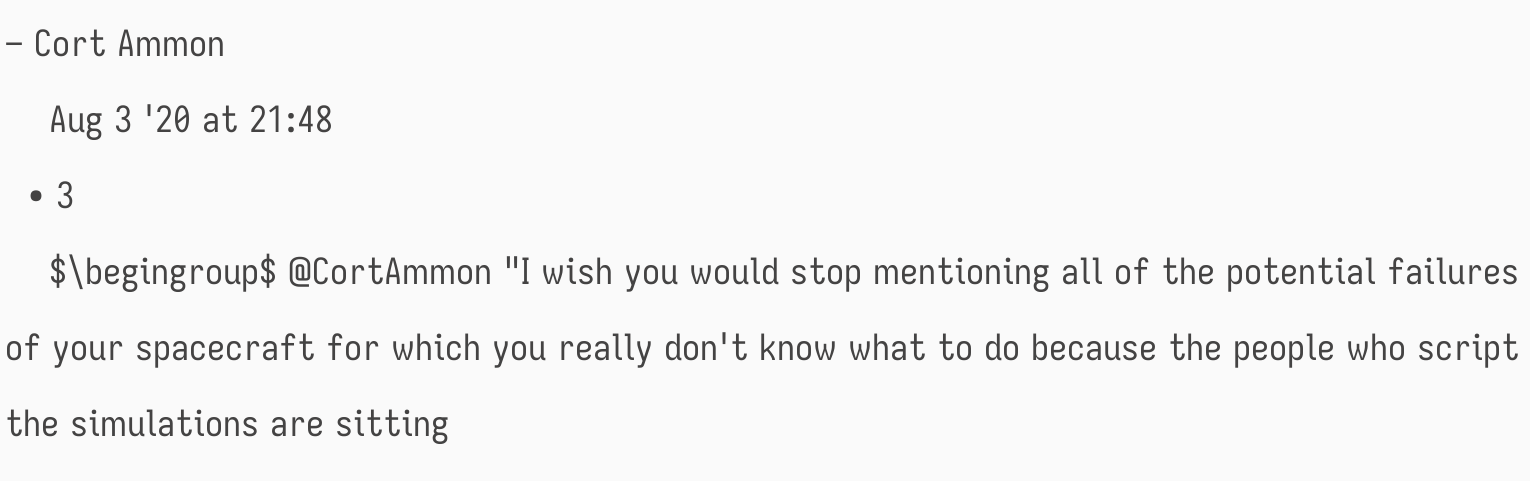– Cort Ammon
    Aug 3 '20 at 21:48
  • 3
    $\begingroup$ @CortAmmon "I wish you would stop mentioning all of the potential failures of your spacecraft for which you really don't know what to do because the people who script the simulations are sitting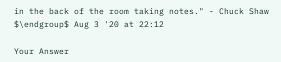in the back of the room taking notes." - Chuck Shaw $\endgroup$ Aug 3 '20 at 22:12

Your Answer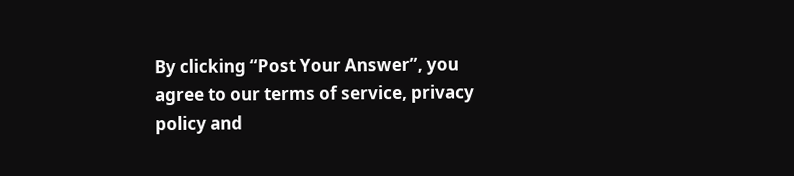By clicking “Post Your Answer”, you agree to our terms of service, privacy policy and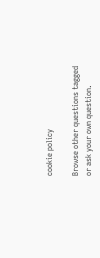cookie policy

Browse other questions tagged or ask your own question.